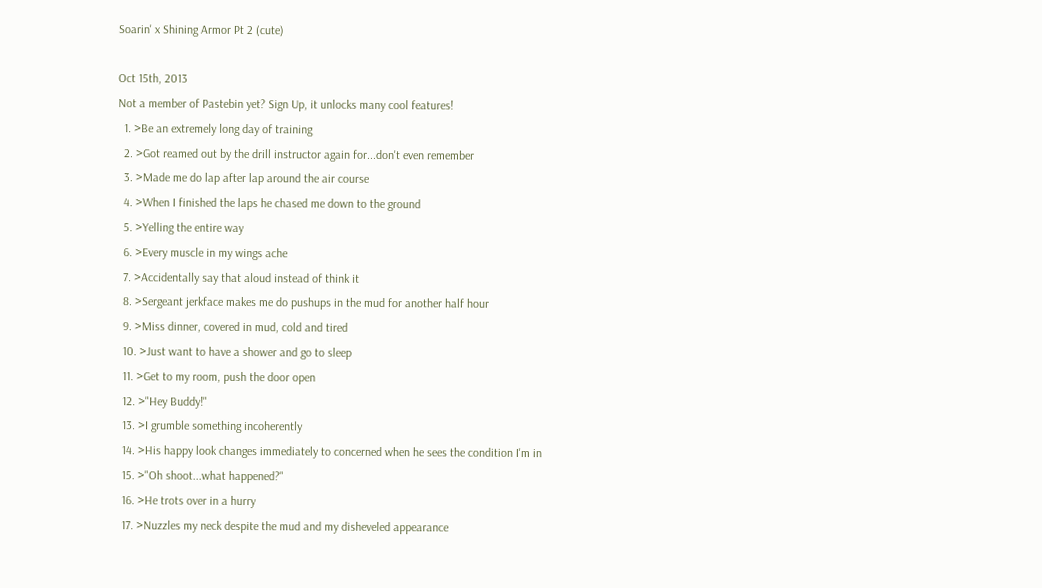Soarin' x Shining Armor Pt 2 (cute)

Oct 15th, 2013
Not a member of Pastebin yet? Sign Up, it unlocks many cool features!
  1. >Be an extremely long day of training
  2. >Got reamed out by the drill instructor again for...don't even remember
  3. >Made me do lap after lap around the air course
  4. >When I finished the laps he chased me down to the ground
  5. >Yelling the entire way
  6. >Every muscle in my wings ache
  7. >Accidentally say that aloud instead of think it
  8. >Sergeant jerkface makes me do pushups in the mud for another half hour
  9. >Miss dinner, covered in mud, cold and tired
  10. >Just want to have a shower and go to sleep
  11. >Get to my room, push the door open
  12. >"Hey Buddy!"
  13. >I grumble something incoherently
  14. >His happy look changes immediately to concerned when he sees the condition I'm in
  15. >"Oh shoot...what happened?"
  16. >He trots over in a hurry
  17. >Nuzzles my neck despite the mud and my disheveled appearance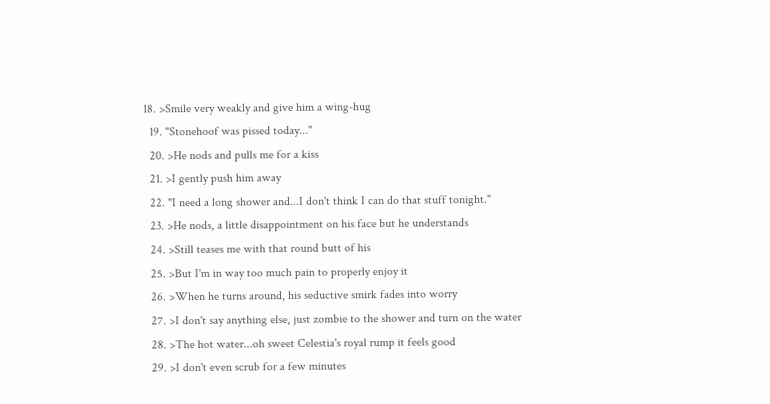18. >Smile very weakly and give him a wing-hug
  19. "Stonehoof was pissed today..."
  20. >He nods and pulls me for a kiss
  21. >I gently push him away
  22. "I need a long shower and...I don't think I can do that stuff tonight."
  23. >He nods, a little disappointment on his face but he understands
  24. >Still teases me with that round butt of his
  25. >But I'm in way too much pain to properly enjoy it
  26. >When he turns around, his seductive smirk fades into worry
  27. >I don't say anything else, just zombie to the shower and turn on the water
  28. >The hot water...oh sweet Celestia's royal rump it feels good
  29. >I don't even scrub for a few minutes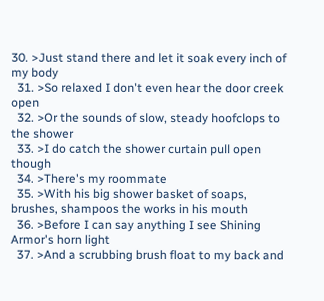30. >Just stand there and let it soak every inch of my body
  31. >So relaxed I don't even hear the door creek open
  32. >Or the sounds of slow, steady hoofclops to the shower
  33. >I do catch the shower curtain pull open though
  34. >There's my roommate
  35. >With his big shower basket of soaps, brushes, shampoos the works in his mouth
  36. >Before I can say anything I see Shining Armor's horn light
  37. >And a scrubbing brush float to my back and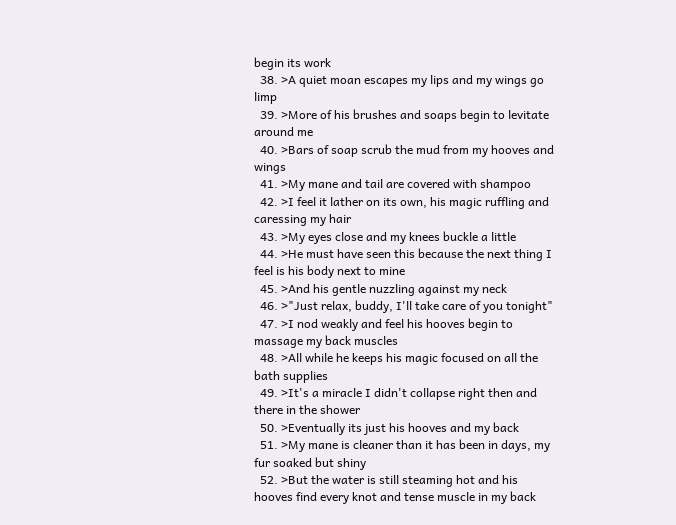begin its work
  38. >A quiet moan escapes my lips and my wings go limp
  39. >More of his brushes and soaps begin to levitate around me
  40. >Bars of soap scrub the mud from my hooves and wings
  41. >My mane and tail are covered with shampoo
  42. >I feel it lather on its own, his magic ruffling and caressing my hair
  43. >My eyes close and my knees buckle a little
  44. >He must have seen this because the next thing I feel is his body next to mine
  45. >And his gentle nuzzling against my neck
  46. >"Just relax, buddy, I'll take care of you tonight"
  47. >I nod weakly and feel his hooves begin to massage my back muscles
  48. >All while he keeps his magic focused on all the bath supplies
  49. >It's a miracle I didn't collapse right then and there in the shower
  50. >Eventually its just his hooves and my back
  51. >My mane is cleaner than it has been in days, my fur soaked but shiny
  52. >But the water is still steaming hot and his hooves find every knot and tense muscle in my back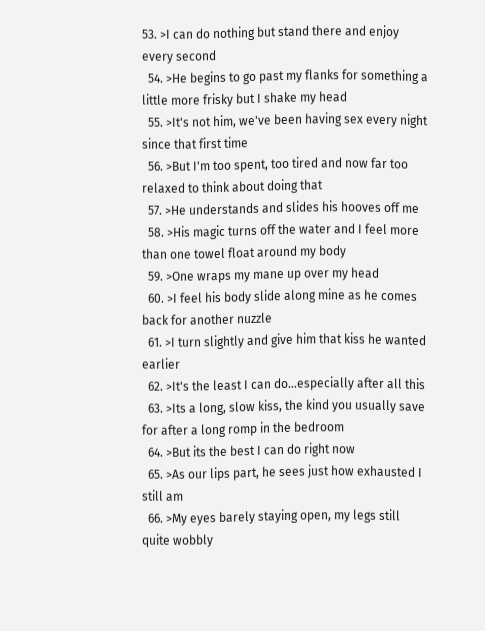53. >I can do nothing but stand there and enjoy every second
  54. >He begins to go past my flanks for something a little more frisky but I shake my head
  55. >It's not him, we've been having sex every night since that first time
  56. >But I'm too spent, too tired and now far too relaxed to think about doing that
  57. >He understands and slides his hooves off me
  58. >His magic turns off the water and I feel more than one towel float around my body
  59. >One wraps my mane up over my head
  60. >I feel his body slide along mine as he comes back for another nuzzle
  61. >I turn slightly and give him that kiss he wanted earlier
  62. >It's the least I can do...especially after all this
  63. >Its a long, slow kiss, the kind you usually save for after a long romp in the bedroom
  64. >But its the best I can do right now
  65. >As our lips part, he sees just how exhausted I still am
  66. >My eyes barely staying open, my legs still quite wobbly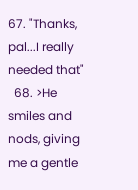67. "Thanks, pal...I really needed that"
  68. >He smiles and nods, giving me a gentle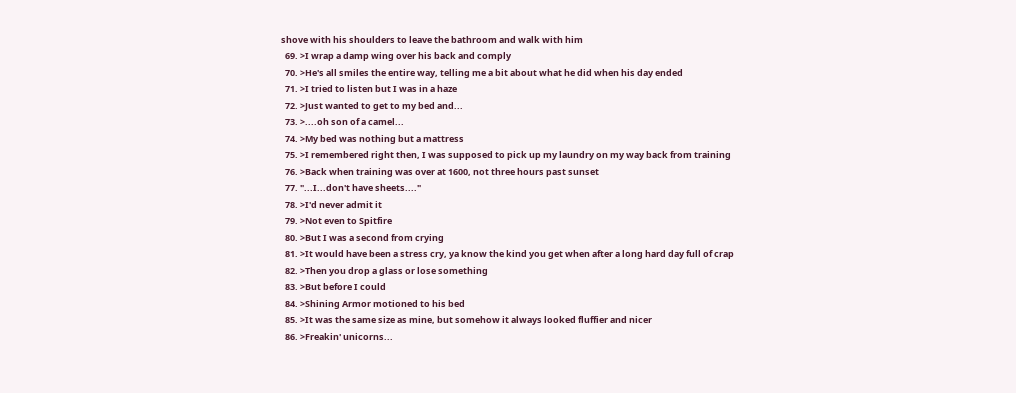shove with his shoulders to leave the bathroom and walk with him
  69. >I wrap a damp wing over his back and comply
  70. >He's all smiles the entire way, telling me a bit about what he did when his day ended
  71. >I tried to listen but I was in a haze
  72. >Just wanted to get to my bed and...
  73. >....oh son of a camel...
  74. >My bed was nothing but a mattress
  75. >I remembered right then, I was supposed to pick up my laundry on my way back from training
  76. >Back when training was over at 1600, not three hours past sunset
  77. "...I...don't have sheets...."
  78. >I'd never admit it
  79. >Not even to Spitfire
  80. >But I was a second from crying
  81. >It would have been a stress cry, ya know the kind you get when after a long hard day full of crap
  82. >Then you drop a glass or lose something
  83. >But before I could
  84. >Shining Armor motioned to his bed
  85. >It was the same size as mine, but somehow it always looked fluffier and nicer
  86. >Freakin' unicorns...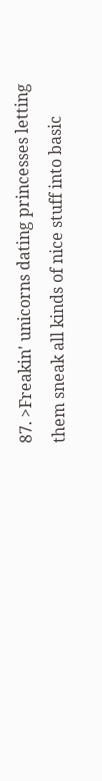87. >Freakin' unicorns dating princesses letting them sneak all kinds of nice stuff into basic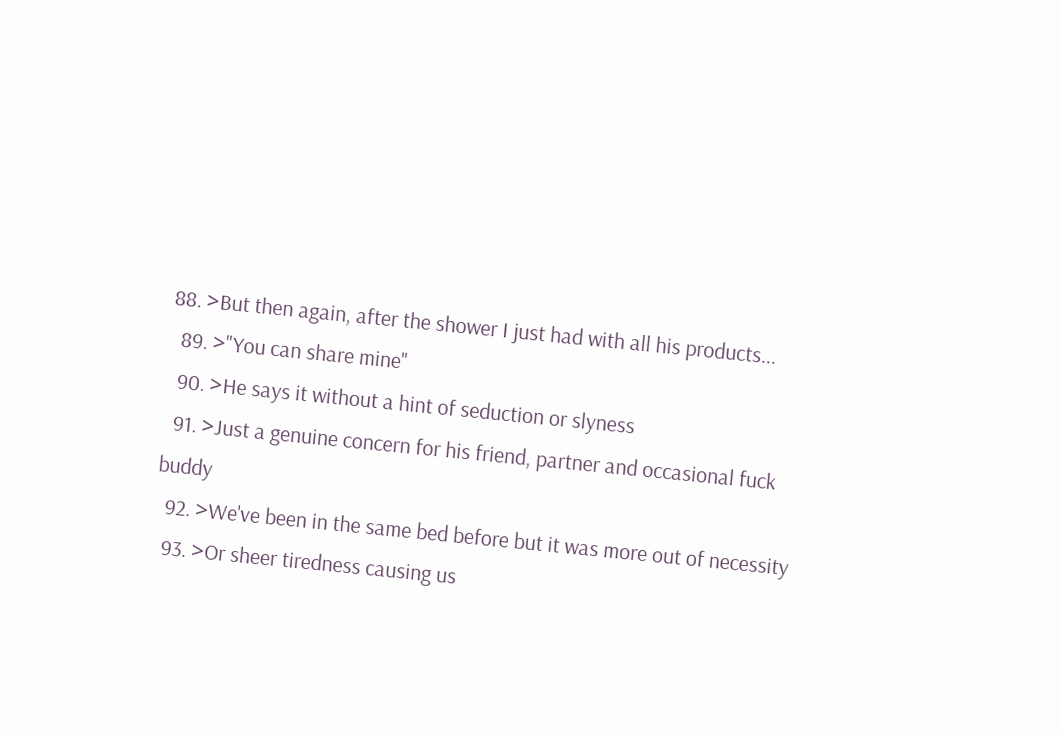88. >But then again, after the shower I just had with all his products...
  89. >"You can share mine"
  90. >He says it without a hint of seduction or slyness
  91. >Just a genuine concern for his friend, partner and occasional fuck buddy
  92. >We've been in the same bed before but it was more out of necessity
  93. >Or sheer tiredness causing us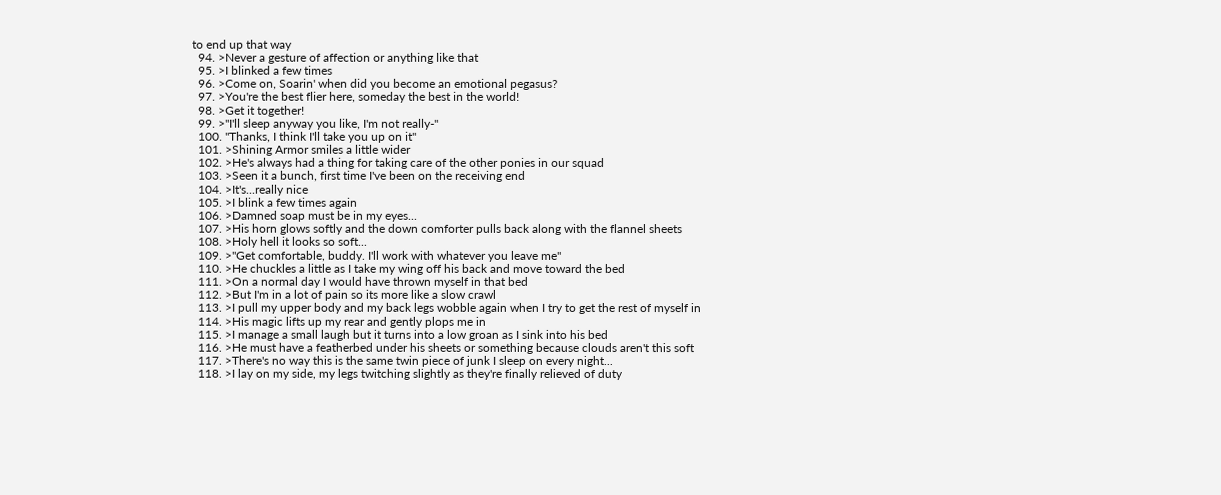to end up that way
  94. >Never a gesture of affection or anything like that
  95. >I blinked a few times
  96. >Come on, Soarin' when did you become an emotional pegasus?
  97. >You're the best flier here, someday the best in the world!
  98. >Get it together!
  99. >"I'll sleep anyway you like, I'm not really-"
  100. "Thanks, I think I'll take you up on it"
  101. >Shining Armor smiles a little wider
  102. >He's always had a thing for taking care of the other ponies in our squad
  103. >Seen it a bunch, first time I've been on the receiving end
  104. >It's...really nice
  105. >I blink a few times again
  106. >Damned soap must be in my eyes...
  107. >His horn glows softly and the down comforter pulls back along with the flannel sheets
  108. >Holy hell it looks so soft...
  109. >"Get comfortable, buddy. I'll work with whatever you leave me"
  110. >He chuckles a little as I take my wing off his back and move toward the bed
  111. >On a normal day I would have thrown myself in that bed
  112. >But I'm in a lot of pain so its more like a slow crawl
  113. >I pull my upper body and my back legs wobble again when I try to get the rest of myself in
  114. >His magic lifts up my rear and gently plops me in
  115. >I manage a small laugh but it turns into a low groan as I sink into his bed
  116. >He must have a featherbed under his sheets or something because clouds aren't this soft
  117. >There's no way this is the same twin piece of junk I sleep on every night...
  118. >I lay on my side, my legs twitching slightly as they're finally relieved of duty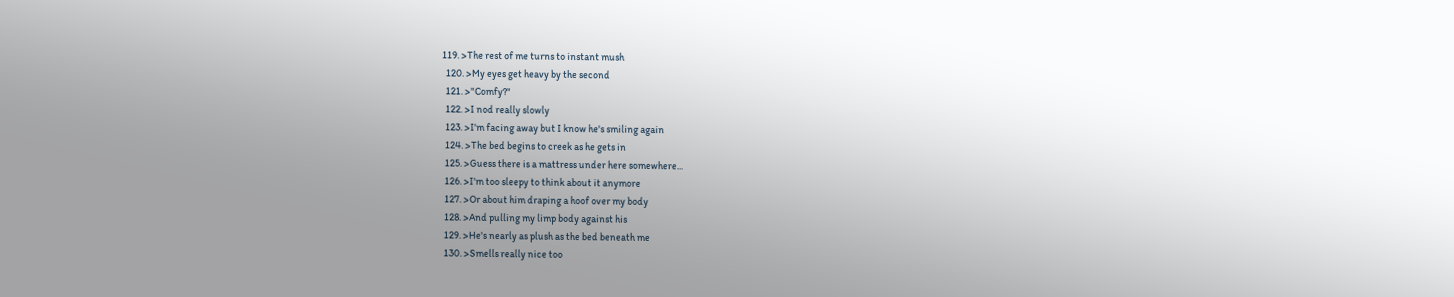119. >The rest of me turns to instant mush
  120. >My eyes get heavy by the second
  121. >"Comfy?"
  122. >I nod really slowly
  123. >I'm facing away but I know he's smiling again
  124. >The bed begins to creek as he gets in
  125. >Guess there is a mattress under here somewhere...
  126. >I'm too sleepy to think about it anymore
  127. >Or about him draping a hoof over my body
  128. >And pulling my limp body against his
  129. >He's nearly as plush as the bed beneath me
  130. >Smells really nice too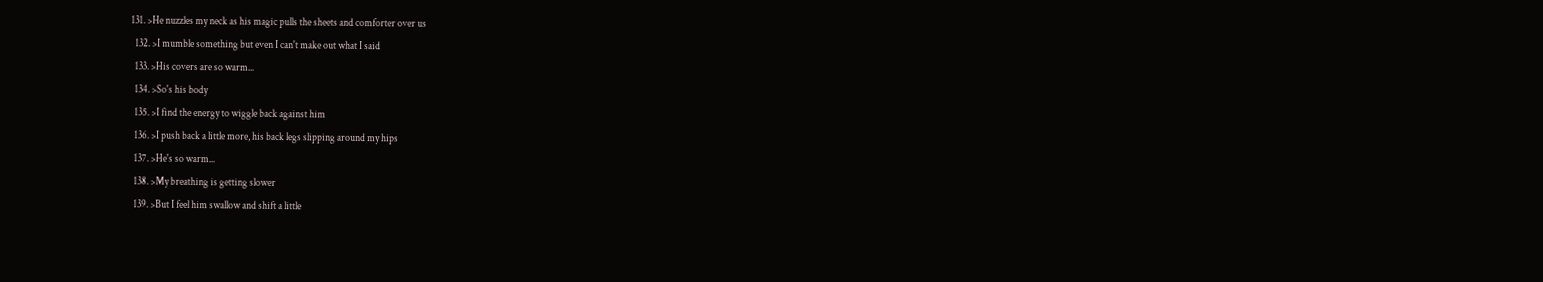131. >He nuzzles my neck as his magic pulls the sheets and comforter over us
  132. >I mumble something but even I can't make out what I said
  133. >His covers are so warm...
  134. >So's his body
  135. >I find the energy to wiggle back against him
  136. >I push back a little more, his back legs slipping around my hips
  137. >He's so warm...
  138. >My breathing is getting slower
  139. >But I feel him swallow and shift a little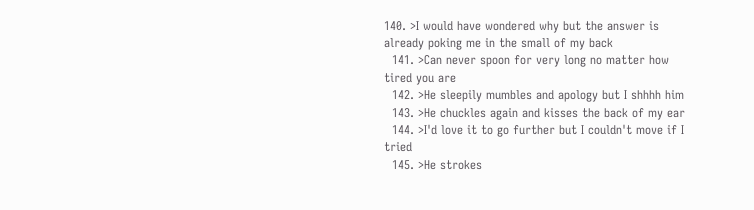140. >I would have wondered why but the answer is already poking me in the small of my back
  141. >Can never spoon for very long no matter how tired you are
  142. >He sleepily mumbles and apology but I shhhh him
  143. >He chuckles again and kisses the back of my ear
  144. >I'd love it to go further but I couldn't move if I tried
  145. >He strokes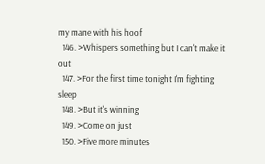my mane with his hoof
  146. >Whispers something but I can't make it out
  147. >For the first time tonight I'm fighting sleep
  148. >But it's winning
  149. >Come on just
  150. >Five more minutes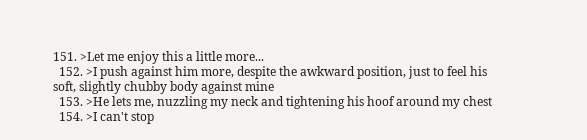151. >Let me enjoy this a little more...
  152. >I push against him more, despite the awkward position, just to feel his soft, slightly chubby body against mine
  153. >He lets me, nuzzling my neck and tightening his hoof around my chest
  154. >I can't stop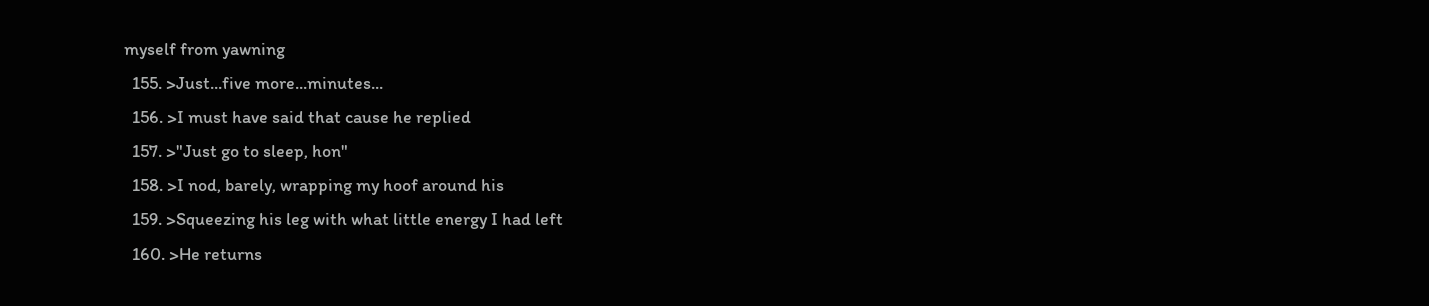myself from yawning
  155. >Just...five more...minutes...
  156. >I must have said that cause he replied
  157. >"Just go to sleep, hon"
  158. >I nod, barely, wrapping my hoof around his
  159. >Squeezing his leg with what little energy I had left
  160. >He returns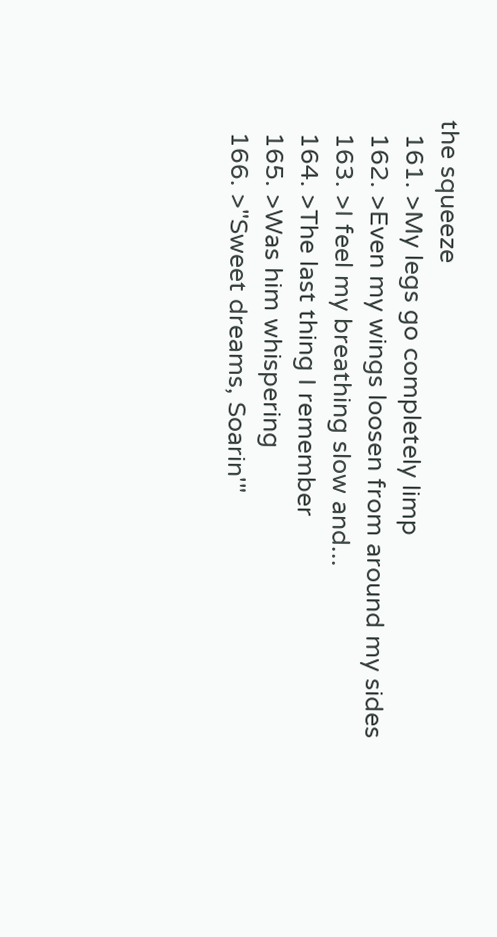the squeeze
  161. >My legs go completely limp
  162. >Even my wings loosen from around my sides
  163. >I feel my breathing slow and...
  164. >The last thing I remember
  165. >Was him whispering
  166. >"Sweet dreams, Soarin'"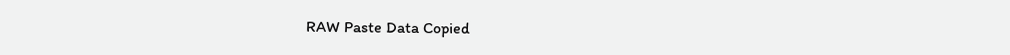RAW Paste Data Copied